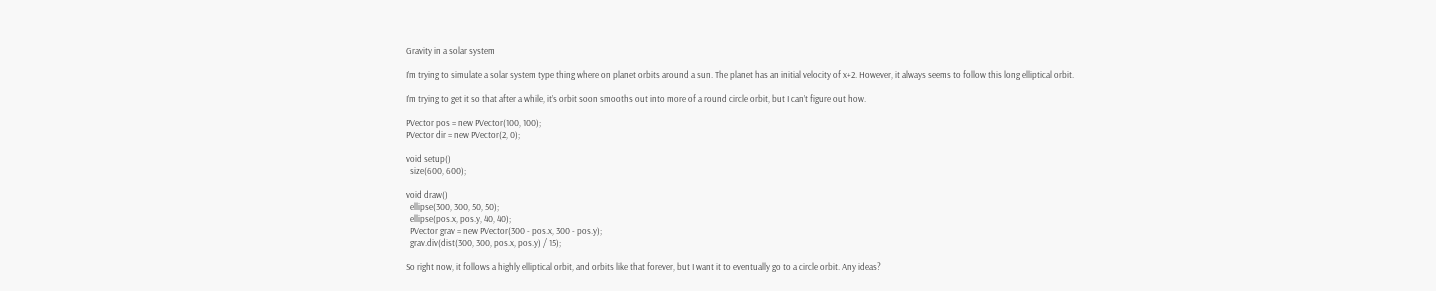Gravity in a solar system

I’m trying to simulate a solar system type thing where on planet orbits around a sun. The planet has an initial velocity of x+2. However, it always seems to follow this long elliptical orbit.

I’m trying to get it so that after a while, it’s orbit soon smooths out into more of a round circle orbit, but I can’t figure out how.

PVector pos = new PVector(100, 100);
PVector dir = new PVector(2, 0);

void setup()
  size(600, 600);

void draw()
  ellipse(300, 300, 50, 50);
  ellipse(pos.x, pos.y, 40, 40);
  PVector grav = new PVector(300 - pos.x, 300 - pos.y);
  grav.div(dist(300, 300, pos.x, pos.y) / 15);

So right now, it follows a highly elliptical orbit, and orbits like that forever, but I want it to eventually go to a circle orbit. Any ideas?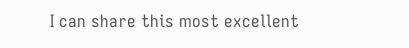I can share this most excellent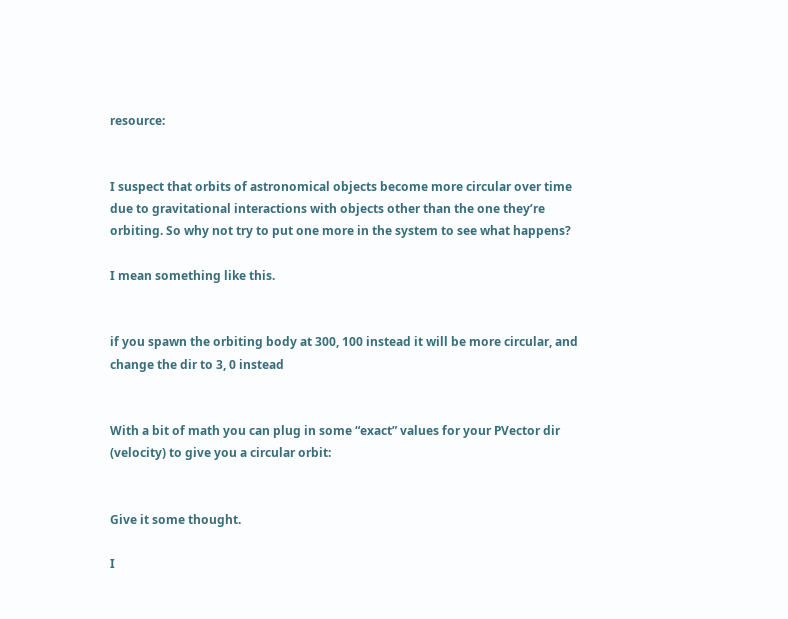resource:


I suspect that orbits of astronomical objects become more circular over time due to gravitational interactions with objects other than the one they’re orbiting. So why not try to put one more in the system to see what happens?

I mean something like this.


if you spawn the orbiting body at 300, 100 instead it will be more circular, and change the dir to 3, 0 instead


With a bit of math you can plug in some “exact” values for your PVector dir (velocity) to give you a circular orbit:


Give it some thought.

I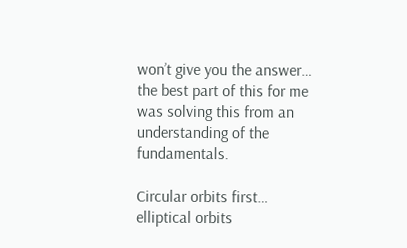won’t give you the answer… the best part of this for me was solving this from an understanding of the fundamentals.

Circular orbits first… elliptical orbits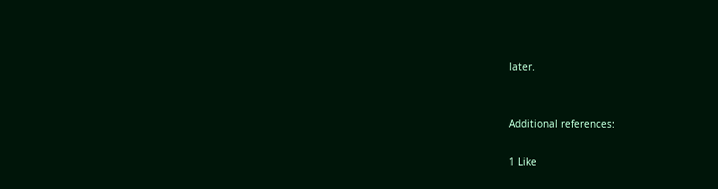later.


Additional references:

1 Like